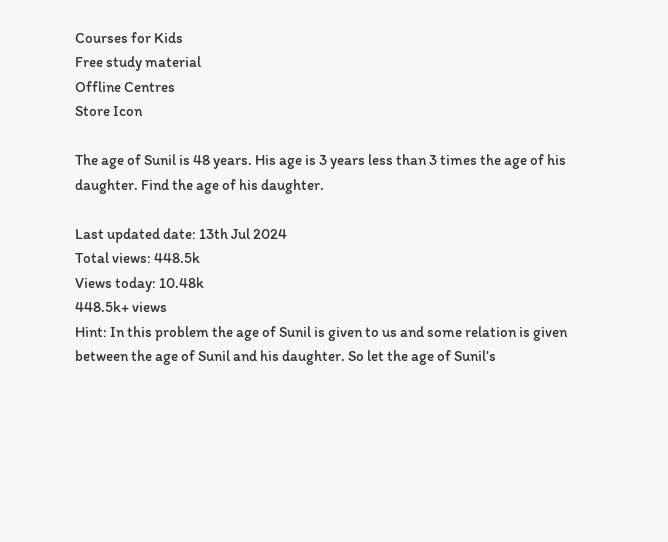Courses for Kids
Free study material
Offline Centres
Store Icon

The age of Sunil is 48 years. His age is 3 years less than 3 times the age of his daughter. Find the age of his daughter.

Last updated date: 13th Jul 2024
Total views: 448.5k
Views today: 10.48k
448.5k+ views
Hint: In this problem the age of Sunil is given to us and some relation is given between the age of Sunil and his daughter. So let the age of Sunil’s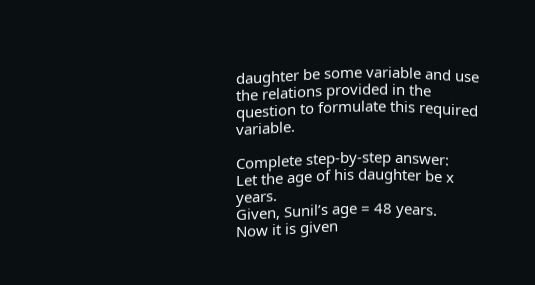daughter be some variable and use the relations provided in the question to formulate this required variable.

Complete step-by-step answer:
Let the age of his daughter be x years.
Given, Sunil’s age = 48 years.
Now it is given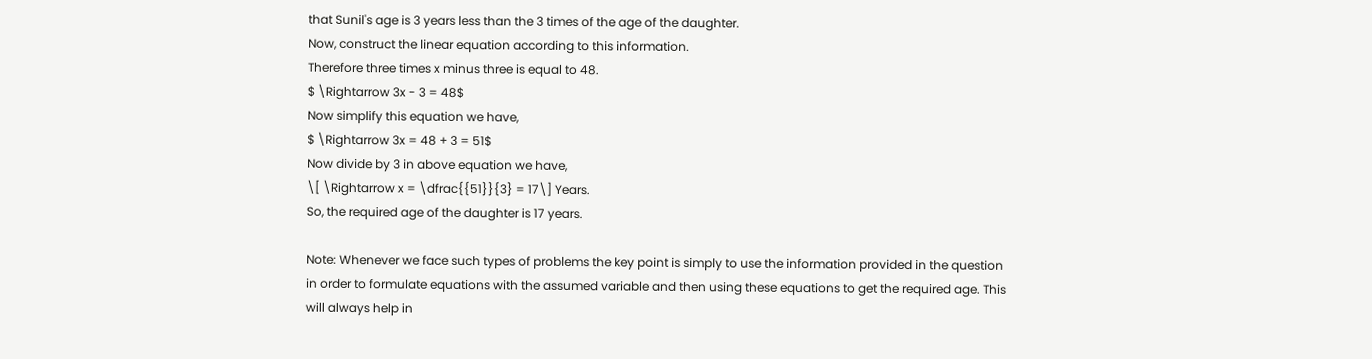that Sunil's age is 3 years less than the 3 times of the age of the daughter.
Now, construct the linear equation according to this information.
Therefore three times x minus three is equal to 48.
$ \Rightarrow 3x - 3 = 48$
Now simplify this equation we have,
$ \Rightarrow 3x = 48 + 3 = 51$
Now divide by 3 in above equation we have,
\[ \Rightarrow x = \dfrac{{51}}{3} = 17\] Years.
So, the required age of the daughter is 17 years.

Note: Whenever we face such types of problems the key point is simply to use the information provided in the question in order to formulate equations with the assumed variable and then using these equations to get the required age. This will always help in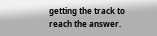getting the track to reach the answer.